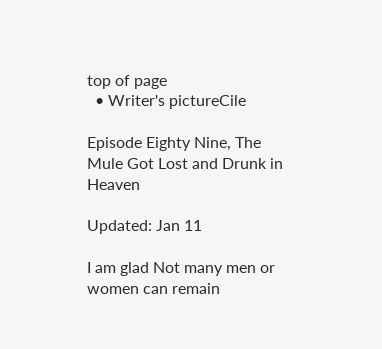top of page
  • Writer's pictureCile

Episode Eighty Nine, The Mule Got Lost and Drunk in Heaven

Updated: Jan 11

I am glad Not many men or women can remain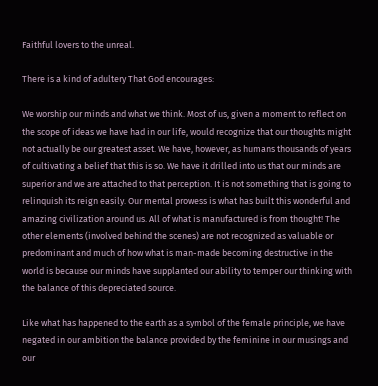Faithful lovers to the unreal.

There is a kind of adultery That God encourages:

We worship our minds and what we think. Most of us, given a moment to reflect on the scope of ideas we have had in our life, would recognize that our thoughts might not actually be our greatest asset. We have, however, as humans thousands of years of cultivating a belief that this is so. We have it drilled into us that our minds are superior and we are attached to that perception. It is not something that is going to relinquish its reign easily. Our mental prowess is what has built this wonderful and amazing civilization around us. All of what is manufactured is from thought! The other elements (involved behind the scenes) are not recognized as valuable or predominant and much of how what is man-made becoming destructive in the world is because our minds have supplanted our ability to temper our thinking with the balance of this depreciated source.

Like what has happened to the earth as a symbol of the female principle, we have negated in our ambition the balance provided by the feminine in our musings and our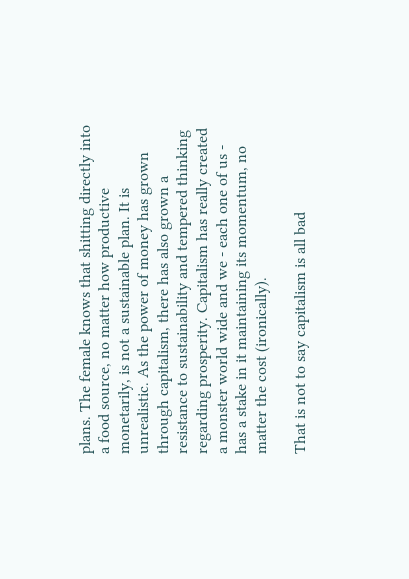plans. The female knows that shitting directly into a food source, no matter how productive monetarily, is not a sustainable plan. It is unrealistic. As the power of money has grown through capitalism, there has also grown a resistance to sustainability and tempered thinking regarding prosperity. Capitalism has really created a monster world wide and we - each one of us - has a stake in it maintaining its momentum, no matter the cost (ironically).

That is not to say capitalism is all bad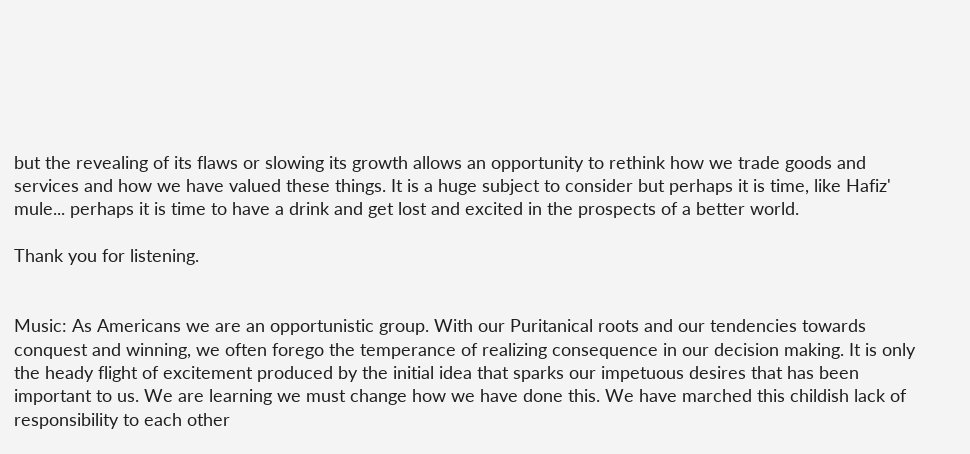but the revealing of its flaws or slowing its growth allows an opportunity to rethink how we trade goods and services and how we have valued these things. It is a huge subject to consider but perhaps it is time, like Hafiz' mule... perhaps it is time to have a drink and get lost and excited in the prospects of a better world.

Thank you for listening.


Music: As Americans we are an opportunistic group. With our Puritanical roots and our tendencies towards conquest and winning, we often forego the temperance of realizing consequence in our decision making. It is only the heady flight of excitement produced by the initial idea that sparks our impetuous desires that has been important to us. We are learning we must change how we have done this. We have marched this childish lack of responsibility to each other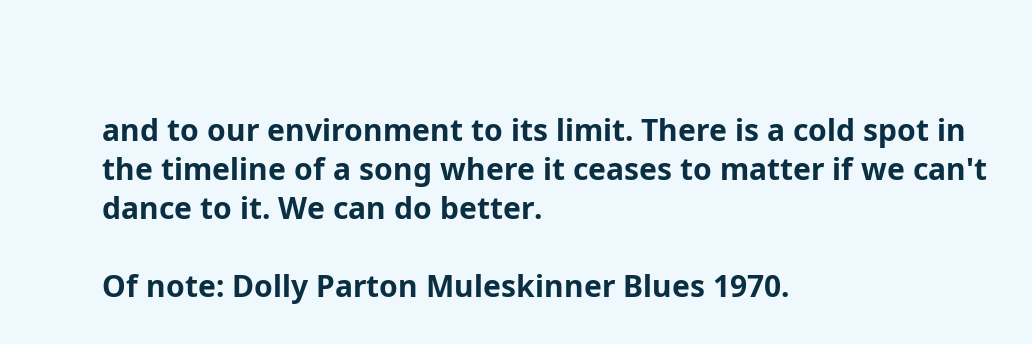and to our environment to its limit. There is a cold spot in the timeline of a song where it ceases to matter if we can't dance to it. We can do better.

Of note: Dolly Parton Muleskinner Blues 1970.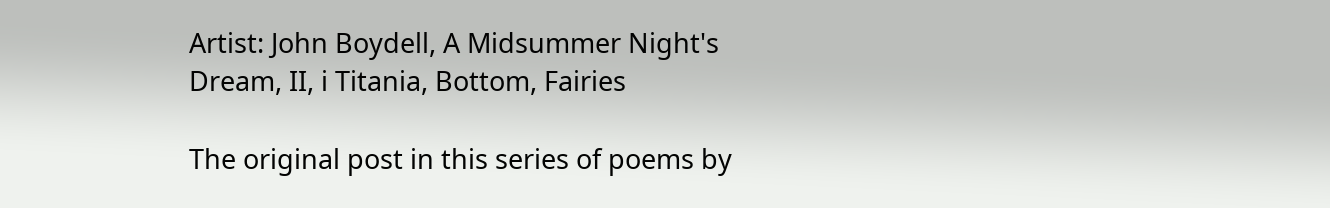Artist: John Boydell, A Midsummer Night's Dream, II, i Titania, Bottom, Fairies

The original post in this series of poems by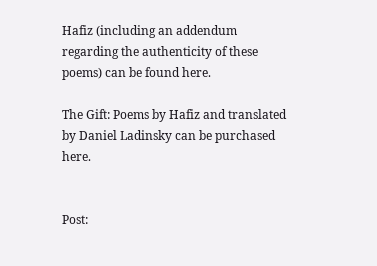Hafiz (including an addendum regarding the authenticity of these poems) can be found here.

The Gift: Poems by Hafiz and translated by Daniel Ladinsky can be purchased here.


Post: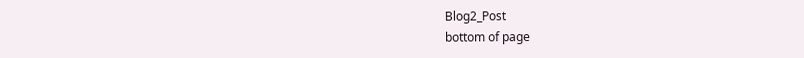Blog2_Post
bottom of page